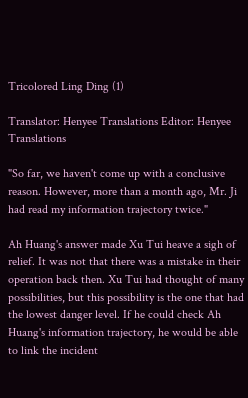Tricolored Ling Ding (1)

Translator: Henyee Translations Editor: Henyee Translations

"So far, we haven't come up with a conclusive reason. However, more than a month ago, Mr. Ji had read my information trajectory twice."

Ah Huang's answer made Xu Tui heave a sigh of relief. It was not that there was a mistake in their operation back then. Xu Tui had thought of many possibilities, but this possibility is the one that had the lowest danger level. If he could check Ah Huang's information trajectory, he would be able to link the incident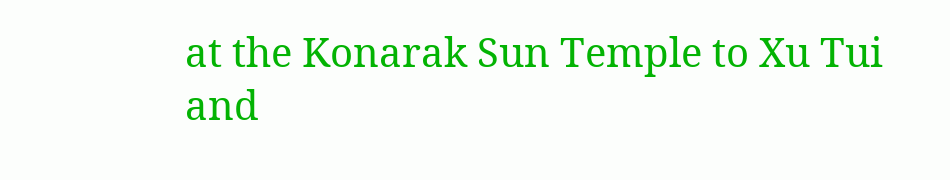at the Konarak Sun Temple to Xu Tui and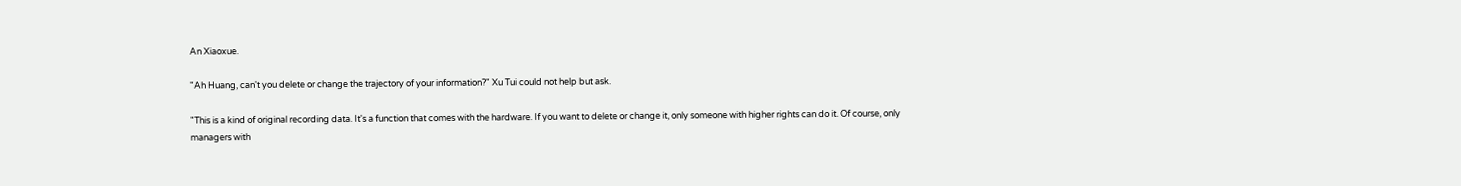An Xiaoxue.

"Ah Huang, can't you delete or change the trajectory of your information?" Xu Tui could not help but ask.

"This is a kind of original recording data. It's a function that comes with the hardware. If you want to delete or change it, only someone with higher rights can do it. Of course, only managers with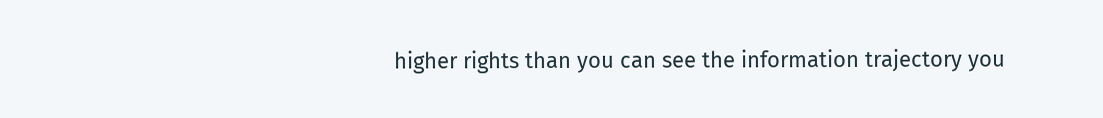higher rights than you can see the information trajectory you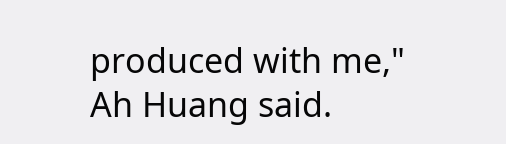produced with me," Ah Huang said.